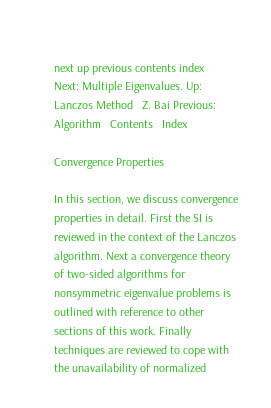next up previous contents index
Next: Multiple Eigenvalues. Up: Lanczos Method   Z. Bai Previous: Algorithm   Contents   Index

Convergence Properties

In this section, we discuss convergence properties in detail. First the SI is reviewed in the context of the Lanczos algorithm. Next a convergence theory of two-sided algorithms for nonsymmetric eigenvalue problems is outlined with reference to other sections of this work. Finally techniques are reviewed to cope with the unavailability of normalized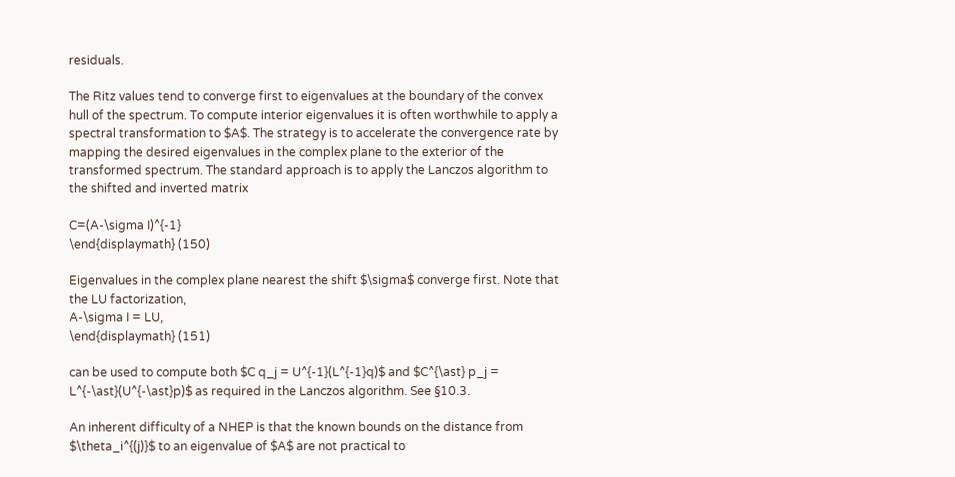residuals.

The Ritz values tend to converge first to eigenvalues at the boundary of the convex hull of the spectrum. To compute interior eigenvalues it is often worthwhile to apply a spectral transformation to $A$. The strategy is to accelerate the convergence rate by mapping the desired eigenvalues in the complex plane to the exterior of the transformed spectrum. The standard approach is to apply the Lanczos algorithm to the shifted and inverted matrix

C=(A-\sigma I)^{-1}
\end{displaymath} (150)

Eigenvalues in the complex plane nearest the shift $\sigma$ converge first. Note that the LU factorization,
A-\sigma I = LU,
\end{displaymath} (151)

can be used to compute both $C q_j = U^{-1}(L^{-1}q)$ and $C^{\ast} p_j =
L^{-\ast}(U^{-\ast}p)$ as required in the Lanczos algorithm. See §10.3.

An inherent difficulty of a NHEP is that the known bounds on the distance from $\theta_i^{(j)}$ to an eigenvalue of $A$ are not practical to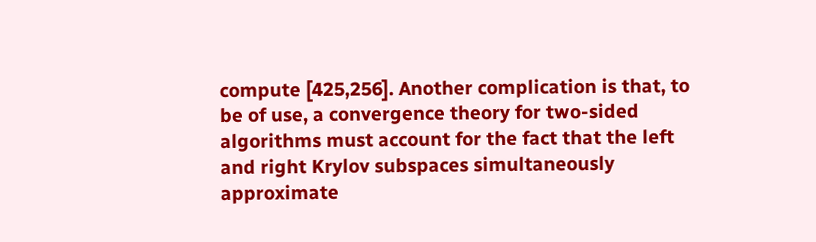compute [425,256]. Another complication is that, to be of use, a convergence theory for two-sided algorithms must account for the fact that the left and right Krylov subspaces simultaneously approximate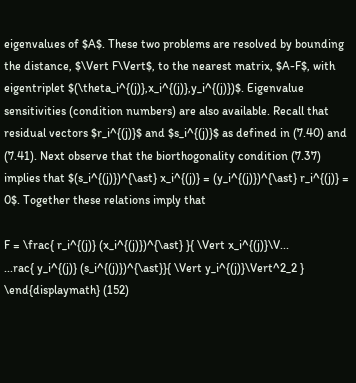eigenvalues of $A$. These two problems are resolved by bounding the distance, $\Vert F\Vert$, to the nearest matrix, $A-F$, with eigentriplet $(\theta_i^{(j)},x_i^{(j)},y_i^{(j)})$. Eigenvalue sensitivities (condition numbers) are also available. Recall that residual vectors $r_i^{(j)}$ and $s_i^{(j)}$ as defined in (7.40) and (7.41). Next observe that the biorthogonality condition (7.37) implies that $(s_i^{(j)})^{\ast} x_i^{(j)} = (y_i^{(j)})^{\ast} r_i^{(j)} = 0$. Together these relations imply that

F = \frac{ r_i^{(j)} (x_i^{(j)})^{\ast} }{ \Vert x_i^{(j)}\V...
...rac{ y_i^{(j)} (s_i^{(j)})^{\ast}}{ \Vert y_i^{(j)}\Vert^2_2 }
\end{displaymath} (152)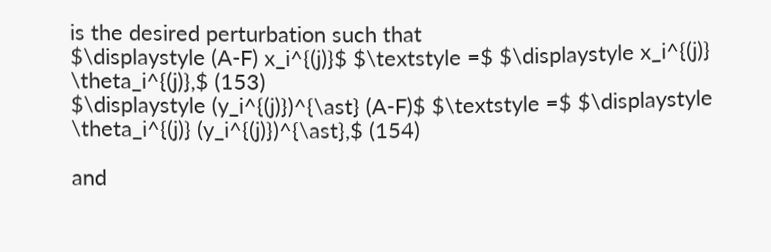is the desired perturbation such that
$\displaystyle (A-F) x_i^{(j)}$ $\textstyle =$ $\displaystyle x_i^{(j)} \theta_i^{(j)},$ (153)
$\displaystyle (y_i^{(j)})^{\ast} (A-F)$ $\textstyle =$ $\displaystyle \theta_i^{(j)} (y_i^{(j)})^{\ast},$ (154)

and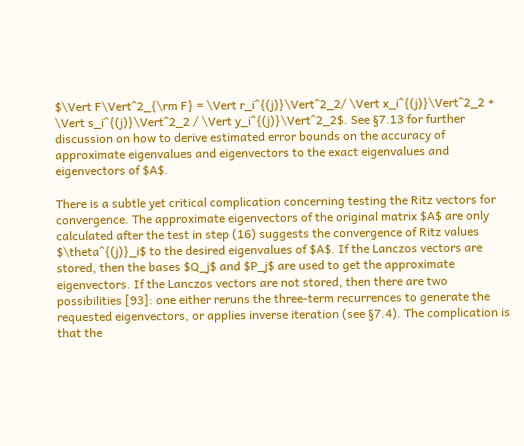$\Vert F\Vert^2_{\rm F} = \Vert r_i^{(j)}\Vert^2_2/ \Vert x_i^{(j)}\Vert^2_2 +
\Vert s_i^{(j)}\Vert^2_2 / \Vert y_i^{(j)}\Vert^2_2$. See §7.13 for further discussion on how to derive estimated error bounds on the accuracy of approximate eigenvalues and eigenvectors to the exact eigenvalues and eigenvectors of $A$.

There is a subtle yet critical complication concerning testing the Ritz vectors for convergence. The approximate eigenvectors of the original matrix $A$ are only calculated after the test in step (16) suggests the convergence of Ritz values $\theta^{(j)}_i$ to the desired eigenvalues of $A$. If the Lanczos vectors are stored, then the bases $Q_j$ and $P_j$ are used to get the approximate eigenvectors. If the Lanczos vectors are not stored, then there are two possibilities [93]: one either reruns the three-term recurrences to generate the requested eigenvectors, or applies inverse iteration (see §7.4). The complication is that the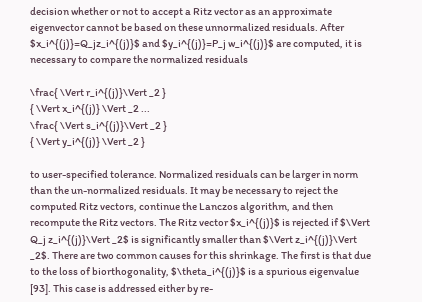decision whether or not to accept a Ritz vector as an approximate eigenvector cannot be based on these unnormalized residuals. After $x_i^{(j)}=Q_jz_i^{(j)}$ and $y_i^{(j)}=P_j w_i^{(j)}$ are computed, it is necessary to compare the normalized residuals

\frac{ \Vert r_i^{(j)}\Vert _2 }
{ \Vert x_i^{(j)} \Vert _2 ...
\frac{ \Vert s_i^{(j)}\Vert _2 }
{ \Vert y_i^{(j)} \Vert _2 }

to user-specified tolerance. Normalized residuals can be larger in norm than the un-normalized residuals. It may be necessary to reject the computed Ritz vectors, continue the Lanczos algorithm, and then recompute the Ritz vectors. The Ritz vector $x_i^{(j)}$ is rejected if $\Vert Q_j z_i^{(j)}\Vert _2$ is significantly smaller than $\Vert z_i^{(j)}\Vert _2$. There are two common causes for this shrinkage. The first is that due to the loss of biorthogonality, $\theta_i^{(j)}$ is a spurious eigenvalue [93]. This case is addressed either by re-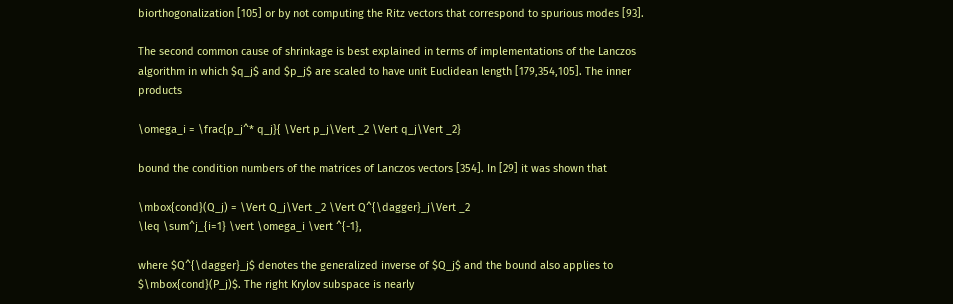biorthogonalization [105] or by not computing the Ritz vectors that correspond to spurious modes [93].

The second common cause of shrinkage is best explained in terms of implementations of the Lanczos algorithm in which $q_j$ and $p_j$ are scaled to have unit Euclidean length [179,354,105]. The inner products

\omega_i = \frac{p_j^* q_j}{ \Vert p_j\Vert _2 \Vert q_j\Vert _2}

bound the condition numbers of the matrices of Lanczos vectors [354]. In [29] it was shown that

\mbox{cond}(Q_j) = \Vert Q_j\Vert _2 \Vert Q^{\dagger}_j\Vert _2
\leq \sum^j_{i=1} \vert \omega_i \vert ^{-1},

where $Q^{\dagger}_j$ denotes the generalized inverse of $Q_j$ and the bound also applies to $\mbox{cond}(P_j)$. The right Krylov subspace is nearly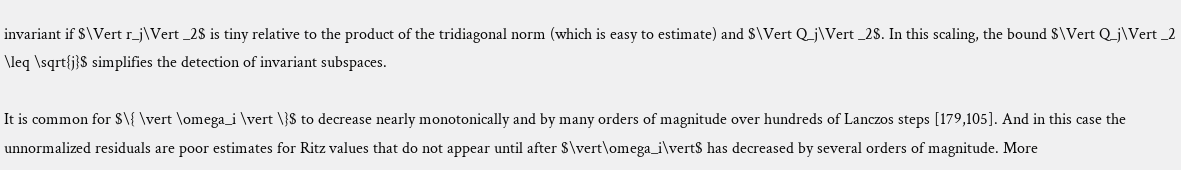invariant if $\Vert r_j\Vert _2$ is tiny relative to the product of the tridiagonal norm (which is easy to estimate) and $\Vert Q_j\Vert _2$. In this scaling, the bound $\Vert Q_j\Vert _2 \leq \sqrt{j}$ simplifies the detection of invariant subspaces.

It is common for $\{ \vert \omega_i \vert \}$ to decrease nearly monotonically and by many orders of magnitude over hundreds of Lanczos steps [179,105]. And in this case the unnormalized residuals are poor estimates for Ritz values that do not appear until after $\vert\omega_i\vert$ has decreased by several orders of magnitude. More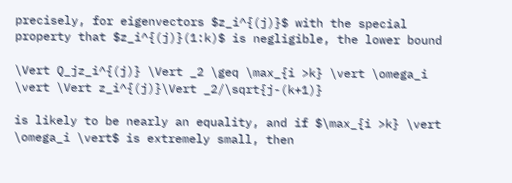precisely, for eigenvectors $z_i^{(j)}$ with the special property that $z_i^{(j)}(1:k)$ is negligible, the lower bound

\Vert Q_jz_i^{(j)} \Vert _2 \geq \max_{i >k} \vert \omega_i \vert \Vert z_i^{(j)}\Vert _2/\sqrt{j-(k+1)}

is likely to be nearly an equality, and if $\max_{i >k} \vert \omega_i \vert$ is extremely small, then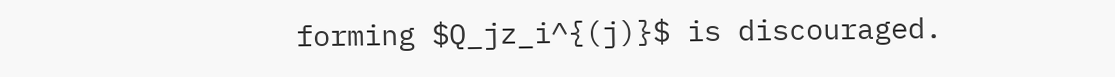forming $Q_jz_i^{(j)}$ is discouraged.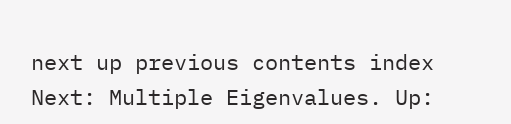next up previous contents index
Next: Multiple Eigenvalues. Up: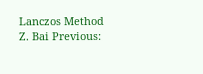Lanczos Method   Z. Bai Previous: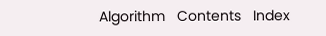Algorithm   Contents   Index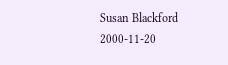Susan Blackford 2000-11-20